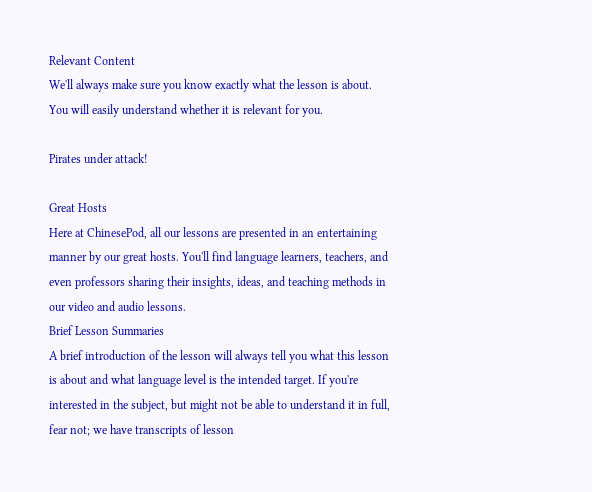Relevant Content
We'll always make sure you know exactly what the lesson is about. You will easily understand whether it is relevant for you.

Pirates under attack!

Great Hosts
Here at ChinesePod, all our lessons are presented in an entertaining manner by our great hosts. You'll find language learners, teachers, and even professors sharing their insights, ideas, and teaching methods in our video and audio lessons.
Brief Lesson Summaries
A brief introduction of the lesson will always tell you what this lesson is about and what language level is the intended target. If you're interested in the subject, but might not be able to understand it in full, fear not; we have transcripts of lesson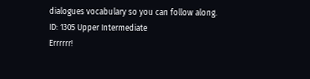dialogues vocabulary so you can follow along.
ID: 1305 Upper Intermediate
Errrrrr!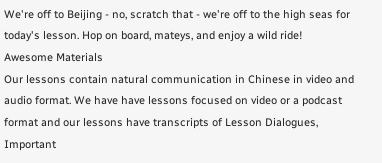We're off to Beijing - no, scratch that - we're off to the high seas for today's lesson. Hop on board, mateys, and enjoy a wild ride!
Awesome Materials
Our lessons contain natural communication in Chinese in video and audio format. We have have lessons focused on video or a podcast format and our lessons have transcripts of Lesson Dialogues, Important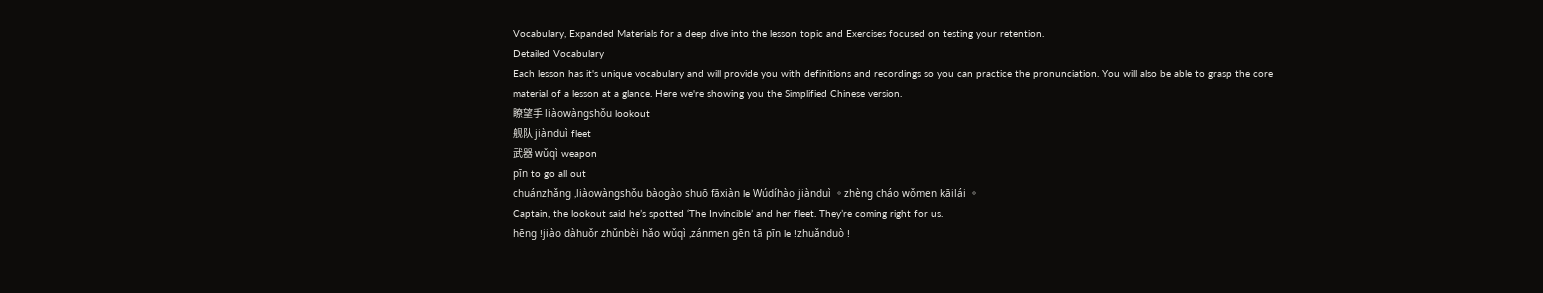Vocabulary, Expanded Materials for a deep dive into the lesson topic and Exercises focused on testing your retention.
Detailed Vocabulary
Each lesson has it's unique vocabulary and will provide you with definitions and recordings so you can practice the pronunciation. You will also be able to grasp the core material of a lesson at a glance. Here we're showing you the Simplified Chinese version.
瞭望手 liàowàngshǒu lookout
舰队 jiànduì fleet
武器 wǔqì weapon
pīn to go all out
chuánzhǎng ,liàowàngshǒu bàogào shuō fāxiàn le Wúdíhào jiànduì 。zhèng cháo wǒmen kāilái 。
Captain, the lookout said he’s spotted ‘The Invincible’ and her fleet. They’re coming right for us.
hēng !jiào dàhuǒr zhǔnbèi hǎo wǔqì ,zánmen gēn tā pīn le !zhuǎnduò !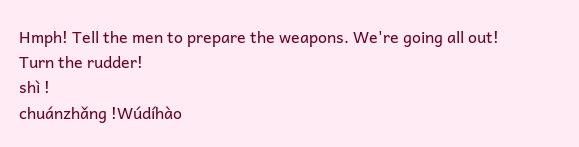Hmph! Tell the men to prepare the weapons. We're going all out! Turn the rudder!
shì !
chuánzhǎng !Wúdíhào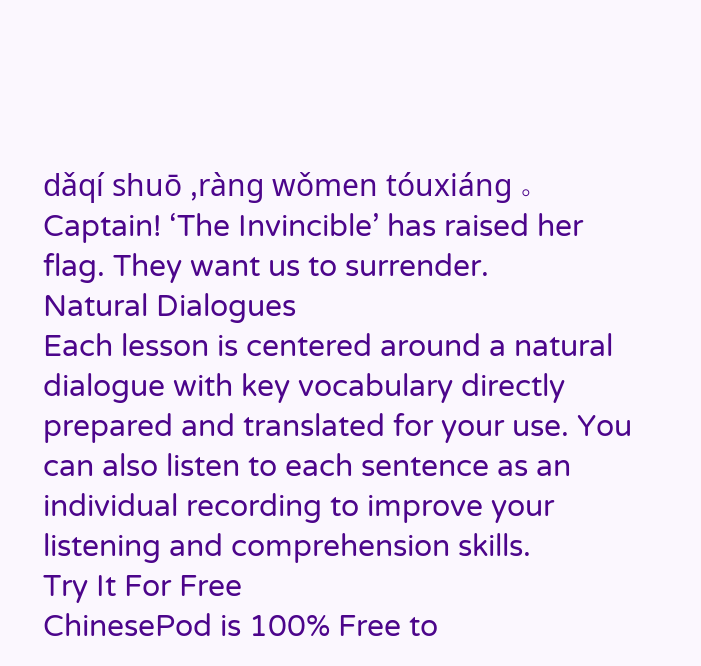dǎqí shuō ,ràng wǒmen tóuxiáng 。
Captain! ‘The Invincible’ has raised her flag. They want us to surrender.
Natural Dialogues
Each lesson is centered around a natural dialogue with key vocabulary directly prepared and translated for your use. You can also listen to each sentence as an individual recording to improve your listening and comprehension skills.
Try It For Free
ChinesePod is 100% Free to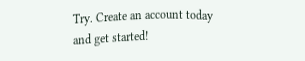Try. Create an account today and get started!